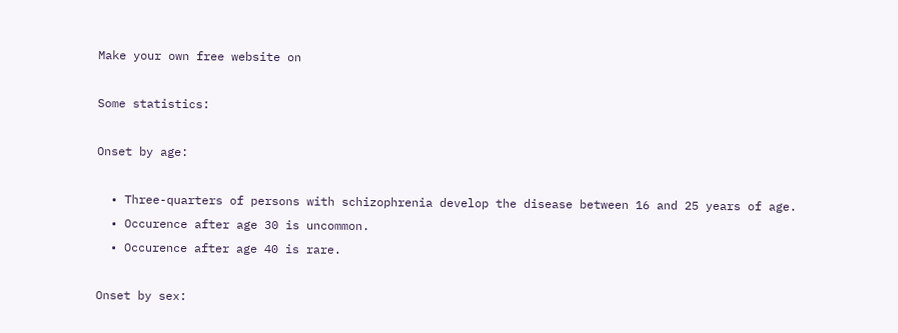Make your own free website on

Some statistics:

Onset by age:

  • Three-quarters of persons with schizophrenia develop the disease between 16 and 25 years of age.
  • Occurence after age 30 is uncommon.
  • Occurence after age 40 is rare.

Onset by sex: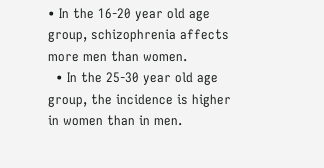• In the 16-20 year old age group, schizophrenia affects more men than women.
  • In the 25-30 year old age group, the incidence is higher in women than in men.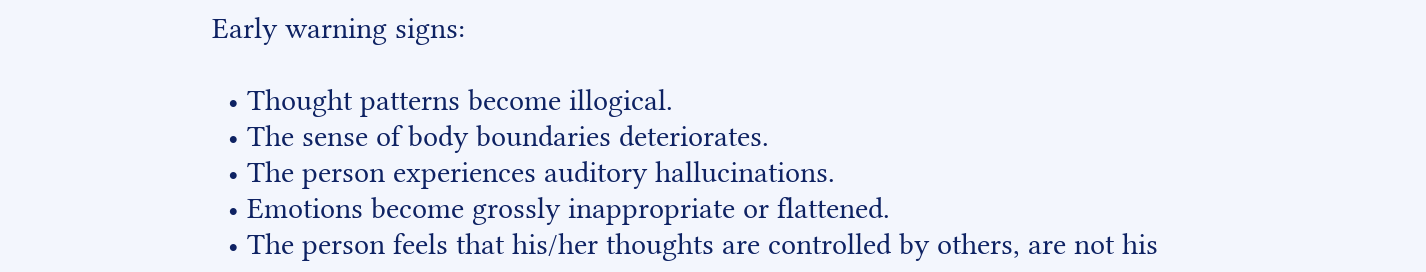Early warning signs:

  • Thought patterns become illogical.
  • The sense of body boundaries deteriorates.
  • The person experiences auditory hallucinations.
  • Emotions become grossly inappropriate or flattened.
  • The person feels that his/her thoughts are controlled by others, are not his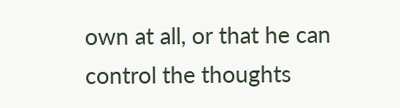own at all, or that he can control the thoughts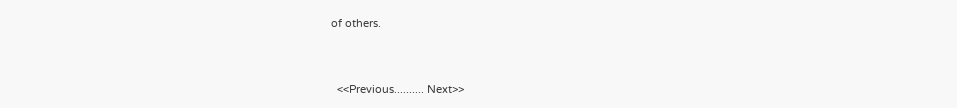of others.


  <<Previous.......... Next>>